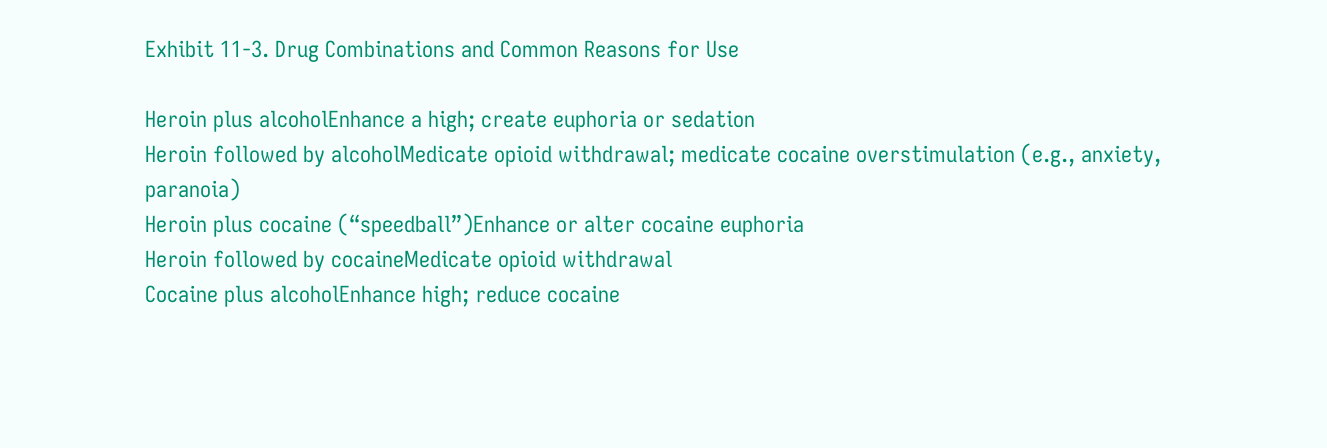Exhibit 11-3. Drug Combinations and Common Reasons for Use

Heroin plus alcoholEnhance a high; create euphoria or sedation
Heroin followed by alcoholMedicate opioid withdrawal; medicate cocaine overstimulation (e.g., anxiety, paranoia)
Heroin plus cocaine (“speedball”)Enhance or alter cocaine euphoria
Heroin followed by cocaineMedicate opioid withdrawal
Cocaine plus alcoholEnhance high; reduce cocaine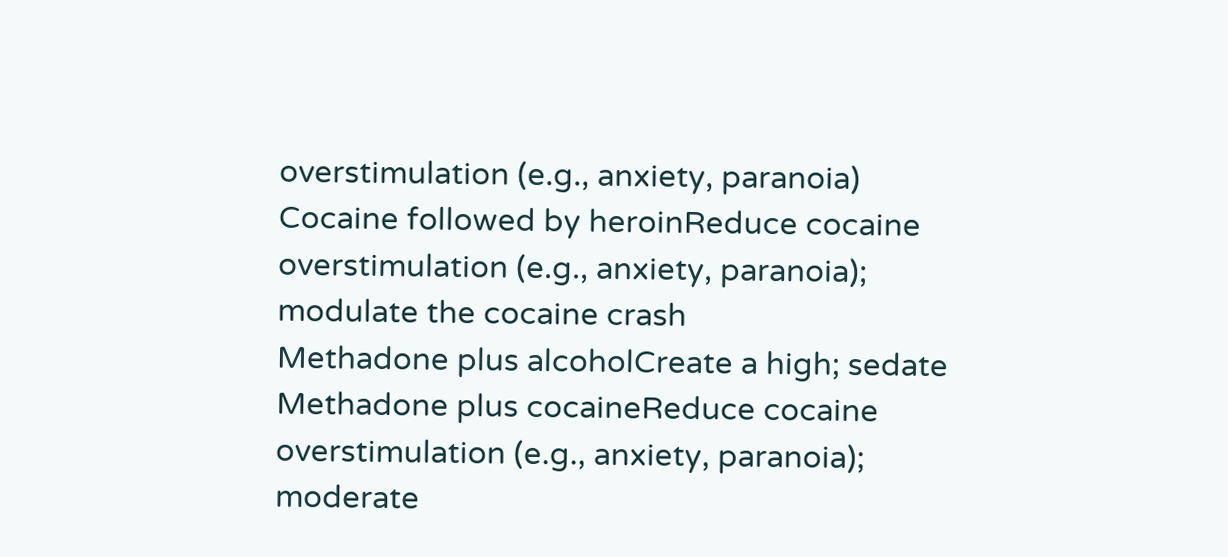overstimulation (e.g., anxiety, paranoia)
Cocaine followed by heroinReduce cocaine overstimulation (e.g., anxiety, paranoia); modulate the cocaine crash
Methadone plus alcoholCreate a high; sedate
Methadone plus cocaineReduce cocaine overstimulation (e.g., anxiety, paranoia); moderate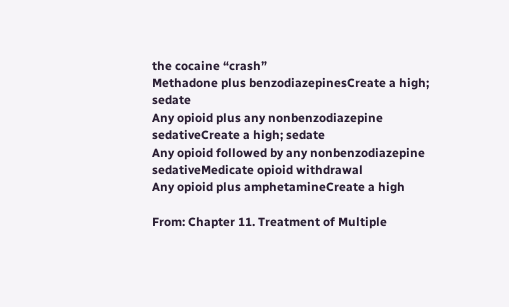the cocaine “crash”
Methadone plus benzodiazepinesCreate a high; sedate
Any opioid plus any nonbenzodiazepine sedativeCreate a high; sedate
Any opioid followed by any nonbenzodiazepine sedativeMedicate opioid withdrawal
Any opioid plus amphetamineCreate a high

From: Chapter 11. Treatment of Multiple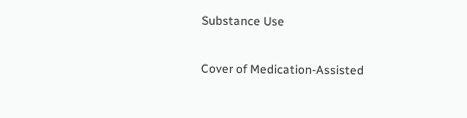Substance Use

Cover of Medication-Assisted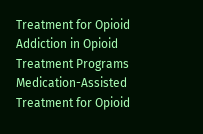Treatment for Opioid Addiction in Opioid Treatment Programs
Medication-Assisted Treatment for Opioid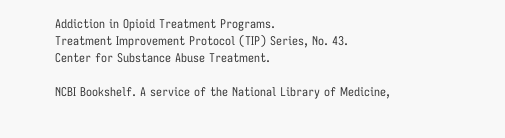Addiction in Opioid Treatment Programs.
Treatment Improvement Protocol (TIP) Series, No. 43.
Center for Substance Abuse Treatment.

NCBI Bookshelf. A service of the National Library of Medicine,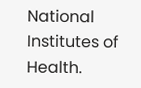National Institutes of Health.